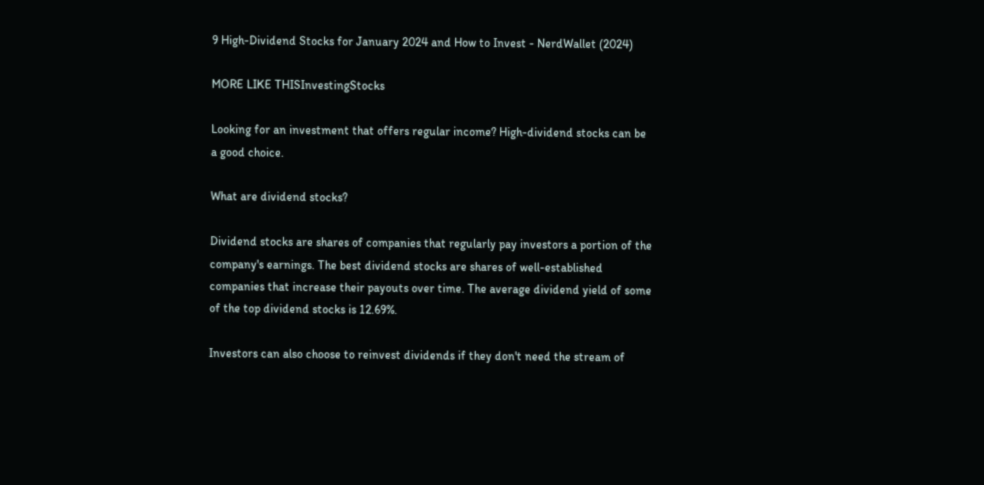9 High-Dividend Stocks for January 2024 and How to Invest - NerdWallet (2024)

MORE LIKE THISInvestingStocks

Looking for an investment that offers regular income? High-dividend stocks can be a good choice.

What are dividend stocks?

Dividend stocks are shares of companies that regularly pay investors a portion of the company's earnings. The best dividend stocks are shares of well-established companies that increase their payouts over time. The average dividend yield of some of the top dividend stocks is 12.69%.

Investors can also choose to reinvest dividends if they don't need the stream of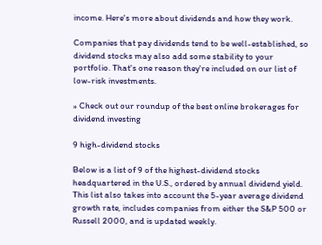income. Here's more about dividends and how they work.

Companies that pay dividends tend to be well-established, so dividend stocks may also add some stability to your portfolio. That's one reason they're included on our list of low-risk investments.

» Check out our roundup of the best online brokerages for dividend investing

9 high-dividend stocks

Below is a list of 9 of the highest-dividend stocks headquartered in the U.S., ordered by annual dividend yield. This list also takes into account the 5-year average dividend growth rate, includes companies from either the S&P 500 or Russell 2000, and is updated weekly.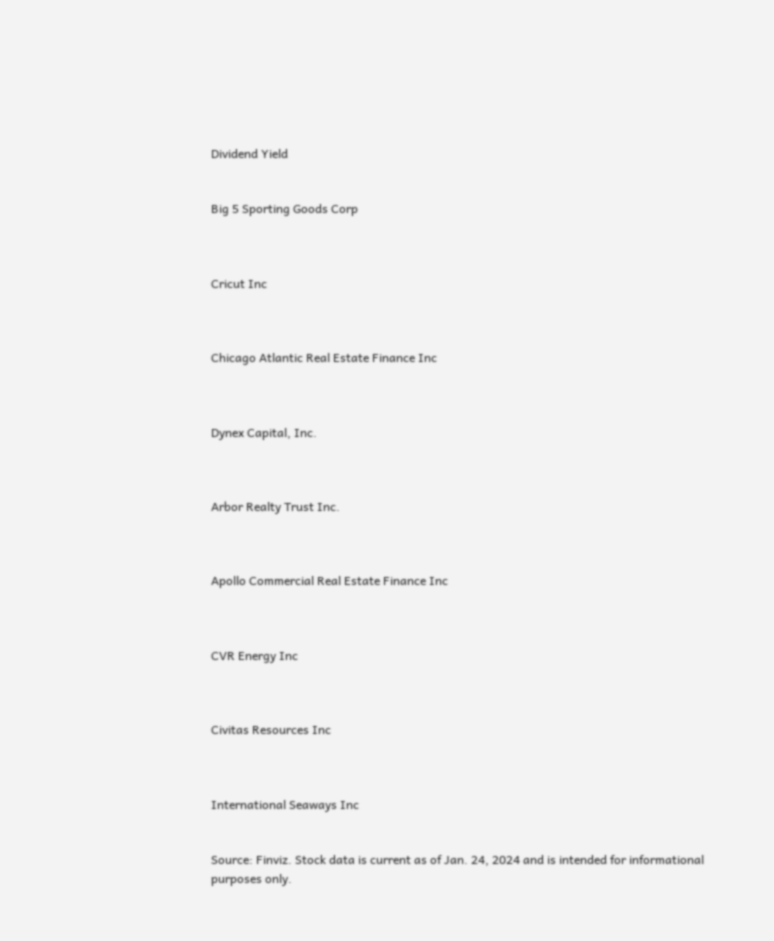Dividend Yield


Big 5 Sporting Goods Corp



Cricut Inc



Chicago Atlantic Real Estate Finance Inc



Dynex Capital, Inc.



Arbor Realty Trust Inc.



Apollo Commercial Real Estate Finance Inc



CVR Energy Inc



Civitas Resources Inc



International Seaways Inc


Source: Finviz. Stock data is current as of Jan. 24, 2024 and is intended for informational purposes only.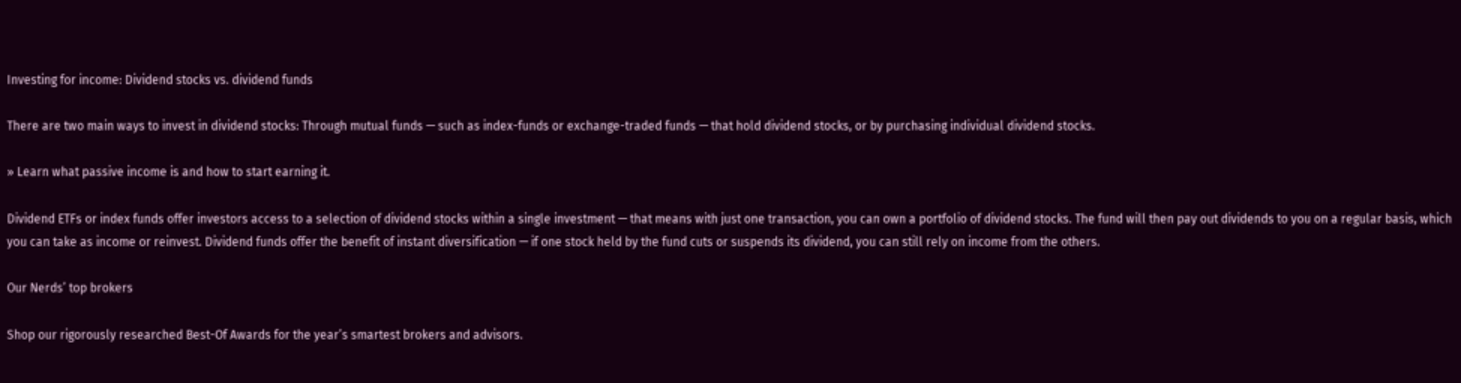Investing for income: Dividend stocks vs. dividend funds

There are two main ways to invest in dividend stocks: Through mutual funds — such as index-funds or exchange-traded funds — that hold dividend stocks, or by purchasing individual dividend stocks.

» Learn what passive income is and how to start earning it.

Dividend ETFs or index funds offer investors access to a selection of dividend stocks within a single investment — that means with just one transaction, you can own a portfolio of dividend stocks. The fund will then pay out dividends to you on a regular basis, which you can take as income or reinvest. Dividend funds offer the benefit of instant diversification — if one stock held by the fund cuts or suspends its dividend, you can still rely on income from the others.

Our Nerds’ top brokers

Shop our rigorously researched Best-Of Awards for the year’s smartest brokers and advisors.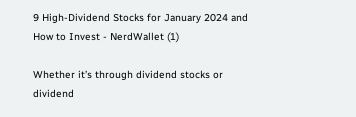9 High-Dividend Stocks for January 2024 and How to Invest - NerdWallet (1)

Whether it’s through dividend stocks or dividend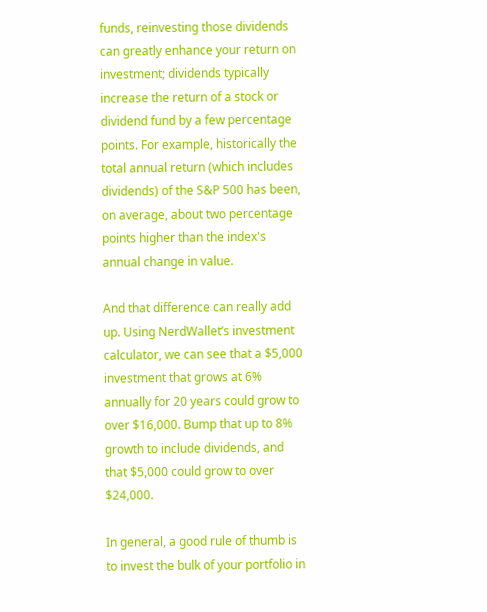funds, reinvesting those dividends can greatly enhance your return on investment; dividends typically increase the return of a stock or dividend fund by a few percentage points. For example, historically the total annual return (which includes dividends) of the S&P 500 has been, on average, about two percentage points higher than the index's annual change in value.

And that difference can really add up. Using NerdWallet’s investment calculator, we can see that a $5,000 investment that grows at 6% annually for 20 years could grow to over $16,000. Bump that up to 8% growth to include dividends, and that $5,000 could grow to over $24,000.

In general, a good rule of thumb is to invest the bulk of your portfolio in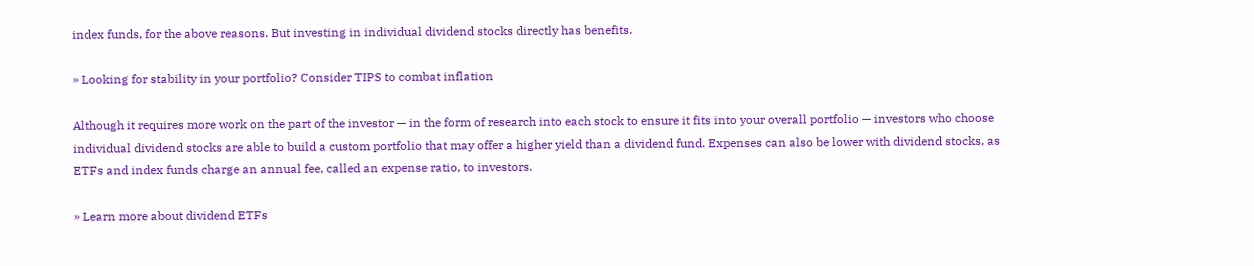index funds, for the above reasons. But investing in individual dividend stocks directly has benefits.

» Looking for stability in your portfolio? Consider TIPS to combat inflation

Although it requires more work on the part of the investor — in the form of research into each stock to ensure it fits into your overall portfolio — investors who choose individual dividend stocks are able to build a custom portfolio that may offer a higher yield than a dividend fund. Expenses can also be lower with dividend stocks, as ETFs and index funds charge an annual fee, called an expense ratio, to investors.

» Learn more about dividend ETFs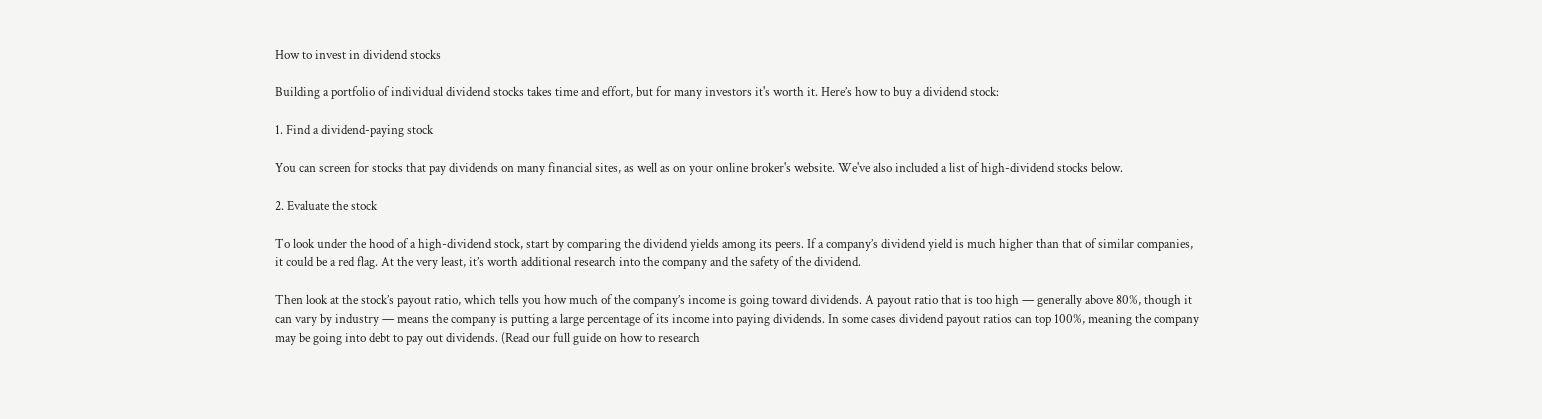How to invest in dividend stocks

Building a portfolio of individual dividend stocks takes time and effort, but for many investors it's worth it. Here’s how to buy a dividend stock:

1. Find a dividend-paying stock

You can screen for stocks that pay dividends on many financial sites, as well as on your online broker's website. We've also included a list of high-dividend stocks below.

2. Evaluate the stock

To look under the hood of a high-dividend stock, start by comparing the dividend yields among its peers. If a company’s dividend yield is much higher than that of similar companies, it could be a red flag. At the very least, it’s worth additional research into the company and the safety of the dividend.

Then look at the stock’s payout ratio, which tells you how much of the company’s income is going toward dividends. A payout ratio that is too high — generally above 80%, though it can vary by industry — means the company is putting a large percentage of its income into paying dividends. In some cases dividend payout ratios can top 100%, meaning the company may be going into debt to pay out dividends. (Read our full guide on how to research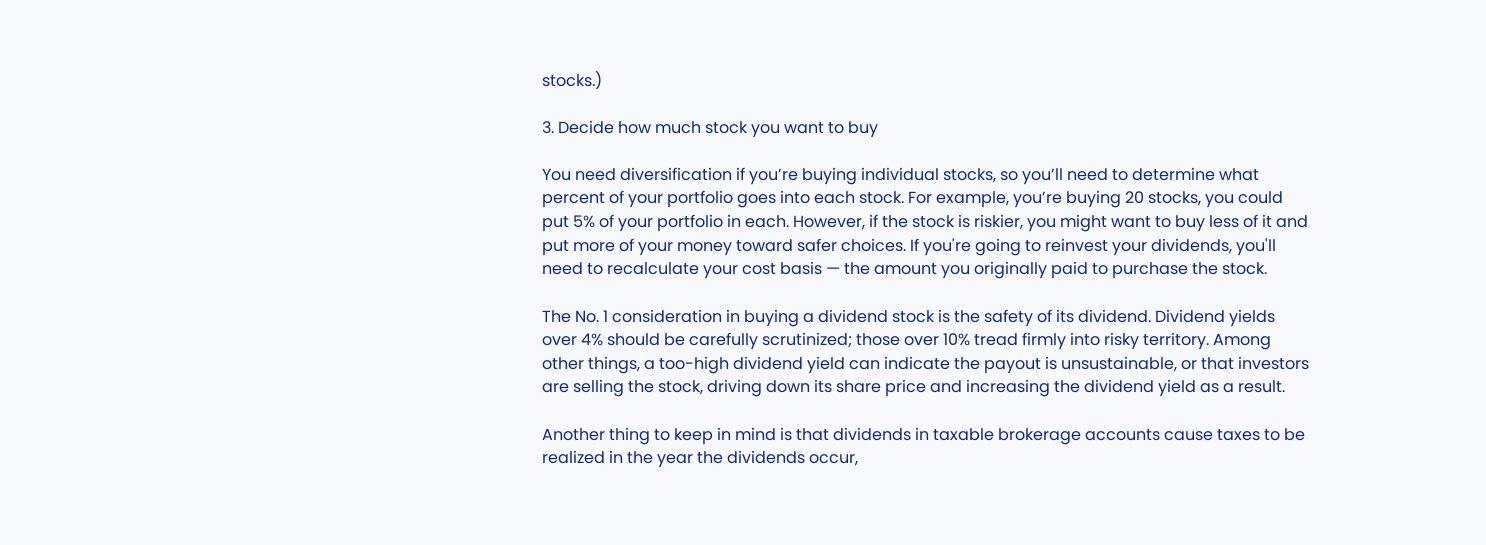stocks.)

3. Decide how much stock you want to buy

You need diversification if you’re buying individual stocks, so you’ll need to determine what percent of your portfolio goes into each stock. For example, you’re buying 20 stocks, you could put 5% of your portfolio in each. However, if the stock is riskier, you might want to buy less of it and put more of your money toward safer choices. If you're going to reinvest your dividends, you'll need to recalculate your cost basis — the amount you originally paid to purchase the stock.

The No. 1 consideration in buying a dividend stock is the safety of its dividend. Dividend yields over 4% should be carefully scrutinized; those over 10% tread firmly into risky territory. Among other things, a too-high dividend yield can indicate the payout is unsustainable, or that investors are selling the stock, driving down its share price and increasing the dividend yield as a result.

Another thing to keep in mind is that dividends in taxable brokerage accounts cause taxes to be realized in the year the dividends occur,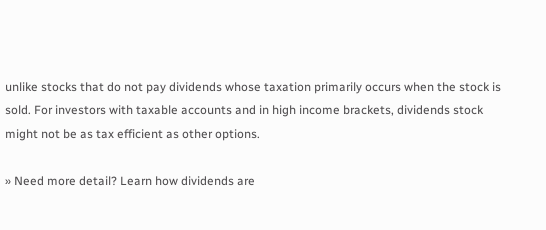unlike stocks that do not pay dividends whose taxation primarily occurs when the stock is sold. For investors with taxable accounts and in high income brackets, dividends stock might not be as tax efficient as other options.

» Need more detail? Learn how dividends are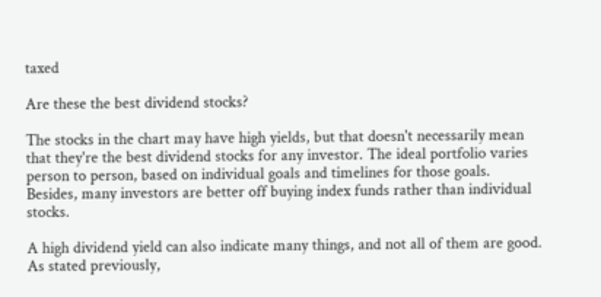taxed

Are these the best dividend stocks?

The stocks in the chart may have high yields, but that doesn't necessarily mean that they're the best dividend stocks for any investor. The ideal portfolio varies person to person, based on individual goals and timelines for those goals. Besides, many investors are better off buying index funds rather than individual stocks.

A high dividend yield can also indicate many things, and not all of them are good. As stated previously,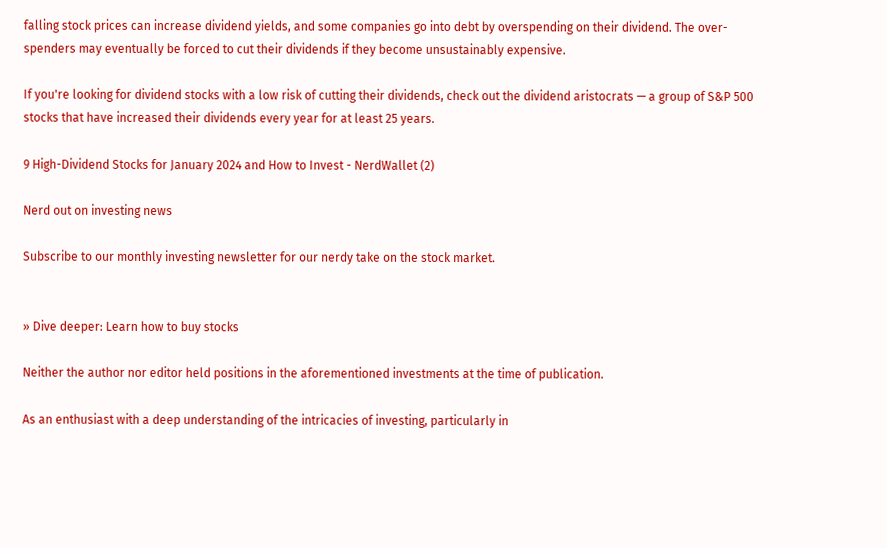falling stock prices can increase dividend yields, and some companies go into debt by overspending on their dividend. The over-spenders may eventually be forced to cut their dividends if they become unsustainably expensive.

If you're looking for dividend stocks with a low risk of cutting their dividends, check out the dividend aristocrats — a group of S&P 500 stocks that have increased their dividends every year for at least 25 years.

9 High-Dividend Stocks for January 2024 and How to Invest - NerdWallet (2)

Nerd out on investing news

Subscribe to our monthly investing newsletter for our nerdy take on the stock market.


» Dive deeper: Learn how to buy stocks

Neither the author nor editor held positions in the aforementioned investments at the time of publication.

As an enthusiast with a deep understanding of the intricacies of investing, particularly in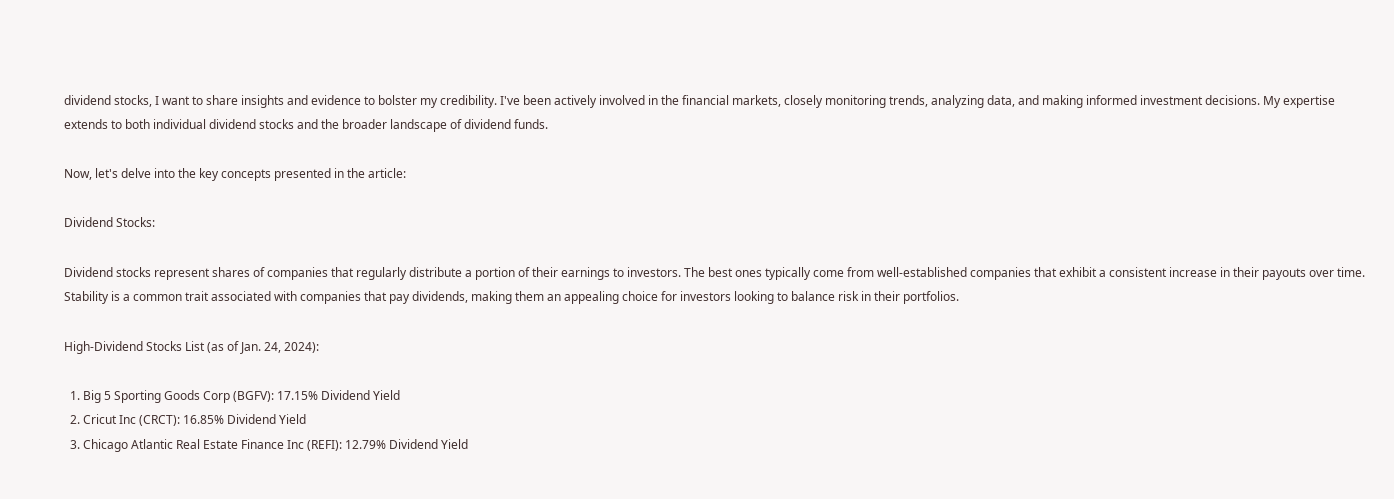dividend stocks, I want to share insights and evidence to bolster my credibility. I've been actively involved in the financial markets, closely monitoring trends, analyzing data, and making informed investment decisions. My expertise extends to both individual dividend stocks and the broader landscape of dividend funds.

Now, let's delve into the key concepts presented in the article:

Dividend Stocks:

Dividend stocks represent shares of companies that regularly distribute a portion of their earnings to investors. The best ones typically come from well-established companies that exhibit a consistent increase in their payouts over time. Stability is a common trait associated with companies that pay dividends, making them an appealing choice for investors looking to balance risk in their portfolios.

High-Dividend Stocks List (as of Jan. 24, 2024):

  1. Big 5 Sporting Goods Corp (BGFV): 17.15% Dividend Yield
  2. Cricut Inc (CRCT): 16.85% Dividend Yield
  3. Chicago Atlantic Real Estate Finance Inc (REFI): 12.79% Dividend Yield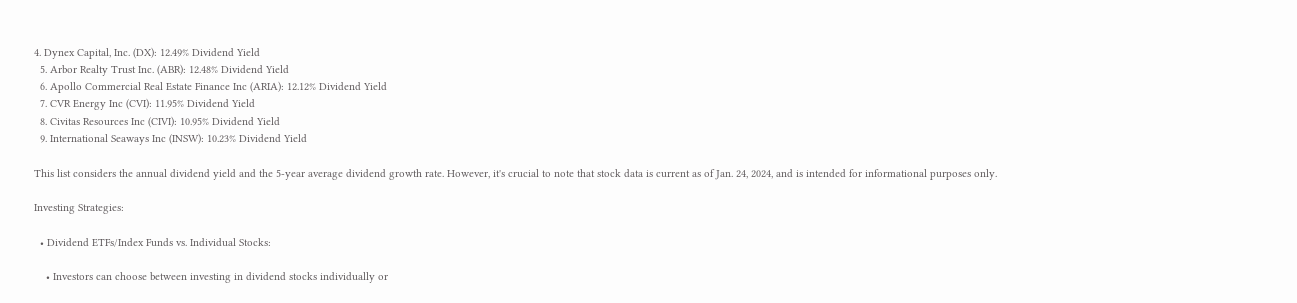4. Dynex Capital, Inc. (DX): 12.49% Dividend Yield
  5. Arbor Realty Trust Inc. (ABR): 12.48% Dividend Yield
  6. Apollo Commercial Real Estate Finance Inc (ARIA): 12.12% Dividend Yield
  7. CVR Energy Inc (CVI): 11.95% Dividend Yield
  8. Civitas Resources Inc (CIVI): 10.95% Dividend Yield
  9. International Seaways Inc (INSW): 10.23% Dividend Yield

This list considers the annual dividend yield and the 5-year average dividend growth rate. However, it's crucial to note that stock data is current as of Jan. 24, 2024, and is intended for informational purposes only.

Investing Strategies:

  • Dividend ETFs/Index Funds vs. Individual Stocks:

    • Investors can choose between investing in dividend stocks individually or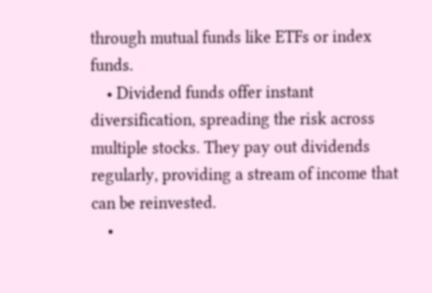through mutual funds like ETFs or index funds.
    • Dividend funds offer instant diversification, spreading the risk across multiple stocks. They pay out dividends regularly, providing a stream of income that can be reinvested.
    •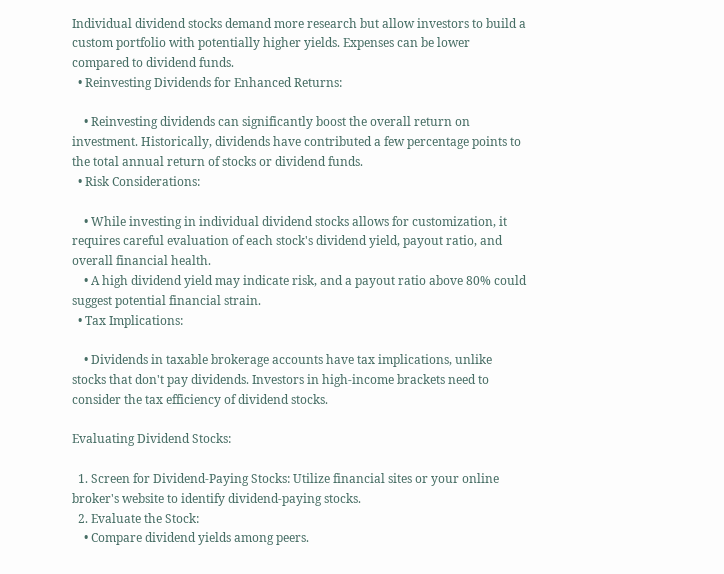Individual dividend stocks demand more research but allow investors to build a custom portfolio with potentially higher yields. Expenses can be lower compared to dividend funds.
  • Reinvesting Dividends for Enhanced Returns:

    • Reinvesting dividends can significantly boost the overall return on investment. Historically, dividends have contributed a few percentage points to the total annual return of stocks or dividend funds.
  • Risk Considerations:

    • While investing in individual dividend stocks allows for customization, it requires careful evaluation of each stock's dividend yield, payout ratio, and overall financial health.
    • A high dividend yield may indicate risk, and a payout ratio above 80% could suggest potential financial strain.
  • Tax Implications:

    • Dividends in taxable brokerage accounts have tax implications, unlike stocks that don't pay dividends. Investors in high-income brackets need to consider the tax efficiency of dividend stocks.

Evaluating Dividend Stocks:

  1. Screen for Dividend-Paying Stocks: Utilize financial sites or your online broker's website to identify dividend-paying stocks.
  2. Evaluate the Stock:
    • Compare dividend yields among peers.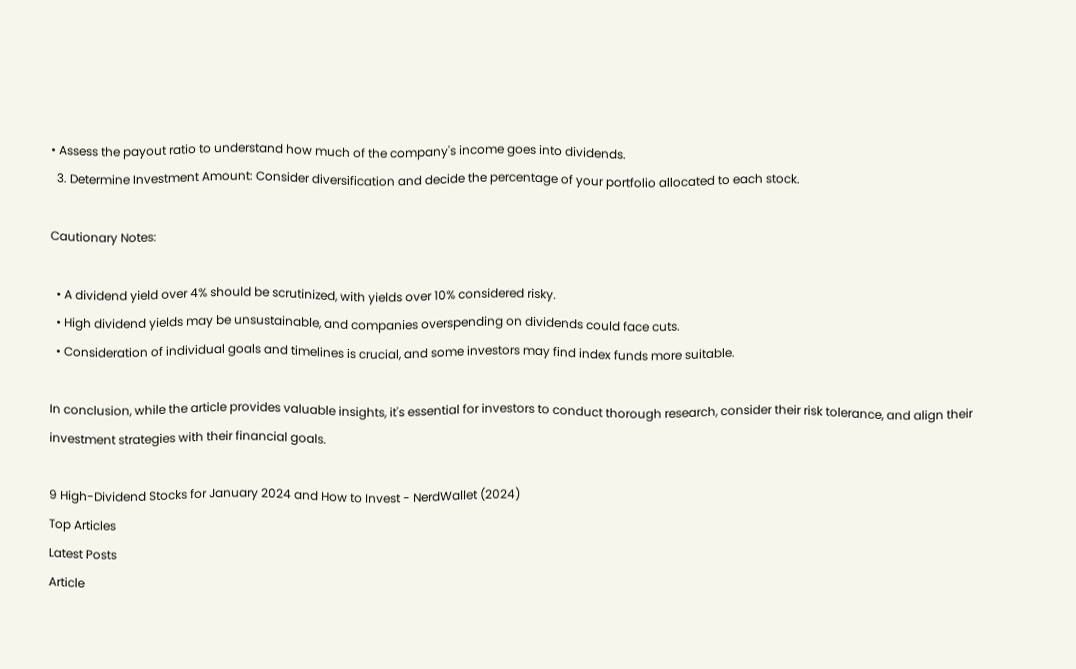• Assess the payout ratio to understand how much of the company's income goes into dividends.
  3. Determine Investment Amount: Consider diversification and decide the percentage of your portfolio allocated to each stock.

Cautionary Notes:

  • A dividend yield over 4% should be scrutinized, with yields over 10% considered risky.
  • High dividend yields may be unsustainable, and companies overspending on dividends could face cuts.
  • Consideration of individual goals and timelines is crucial, and some investors may find index funds more suitable.

In conclusion, while the article provides valuable insights, it's essential for investors to conduct thorough research, consider their risk tolerance, and align their investment strategies with their financial goals.

9 High-Dividend Stocks for January 2024 and How to Invest - NerdWallet (2024)
Top Articles
Latest Posts
Article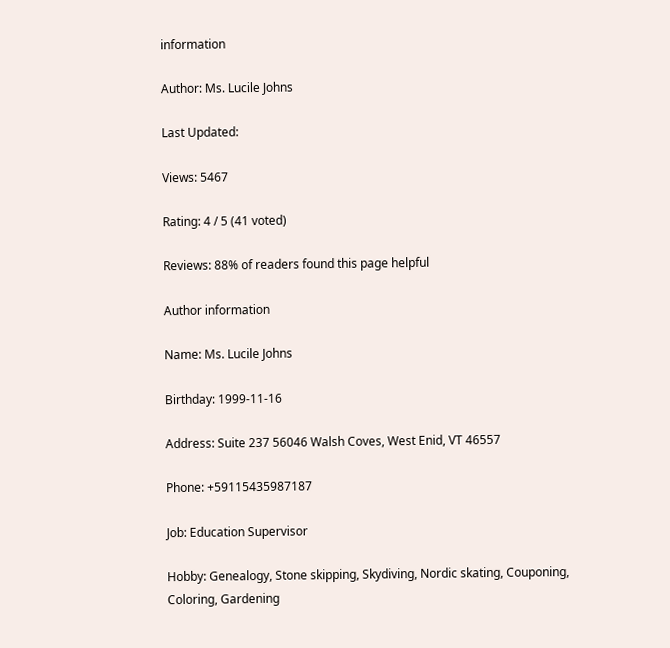information

Author: Ms. Lucile Johns

Last Updated:

Views: 5467

Rating: 4 / 5 (41 voted)

Reviews: 88% of readers found this page helpful

Author information

Name: Ms. Lucile Johns

Birthday: 1999-11-16

Address: Suite 237 56046 Walsh Coves, West Enid, VT 46557

Phone: +59115435987187

Job: Education Supervisor

Hobby: Genealogy, Stone skipping, Skydiving, Nordic skating, Couponing, Coloring, Gardening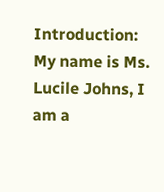Introduction: My name is Ms. Lucile Johns, I am a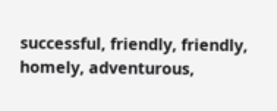successful, friendly, friendly, homely, adventurous,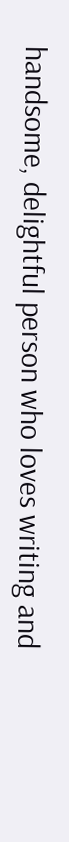handsome, delightful person who loves writing and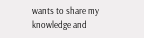wants to share my knowledge and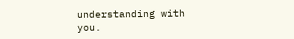understanding with you.